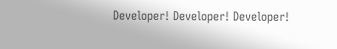Developer! Developer! Developer!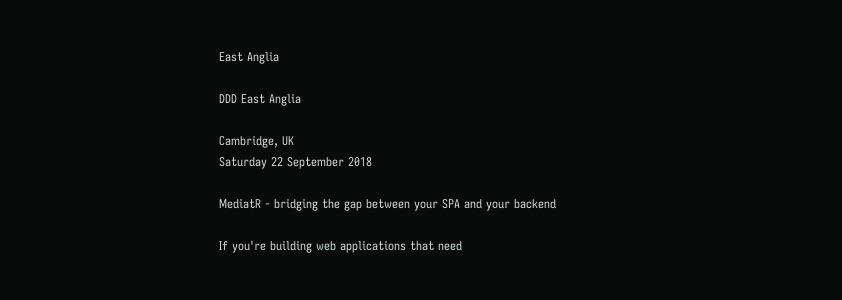East Anglia

DDD East Anglia

Cambridge, UK
Saturday 22 September 2018

MediatR - bridging the gap between your SPA and your backend

If you're building web applications that need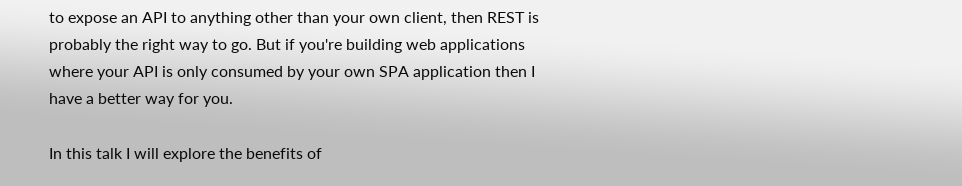to expose an API to anything other than your own client, then REST is probably the right way to go. But if you're building web applications where your API is only consumed by your own SPA application then I have a better way for you.

In this talk I will explore the benefits of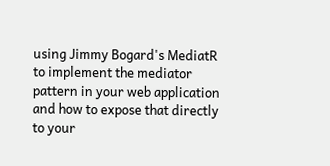using Jimmy Bogard's MediatR to implement the mediator pattern in your web application and how to expose that directly to your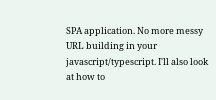SPA application. No more messy URL building in your javascript/typescript. I'll also look at how to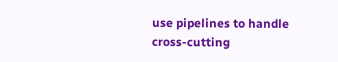use pipelines to handle cross-cutting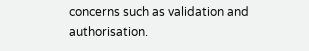concerns such as validation and authorisation.